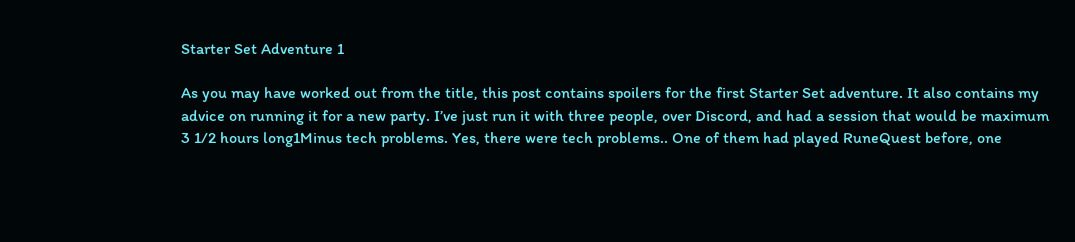Starter Set Adventure 1

As you may have worked out from the title, this post contains spoilers for the first Starter Set adventure. It also contains my advice on running it for a new party. I’ve just run it with three people, over Discord, and had a session that would be maximum 3 1/2 hours long1Minus tech problems. Yes, there were tech problems.. One of them had played RuneQuest before, one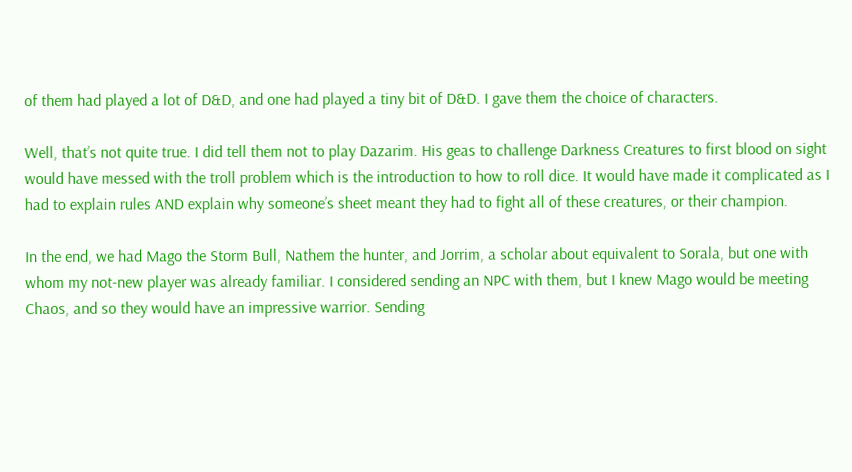of them had played a lot of D&D, and one had played a tiny bit of D&D. I gave them the choice of characters.

Well, that’s not quite true. I did tell them not to play Dazarim. His geas to challenge Darkness Creatures to first blood on sight would have messed with the troll problem which is the introduction to how to roll dice. It would have made it complicated as I had to explain rules AND explain why someone’s sheet meant they had to fight all of these creatures, or their champion.

In the end, we had Mago the Storm Bull, Nathem the hunter, and Jorrim, a scholar about equivalent to Sorala, but one with whom my not-new player was already familiar. I considered sending an NPC with them, but I knew Mago would be meeting Chaos, and so they would have an impressive warrior. Sending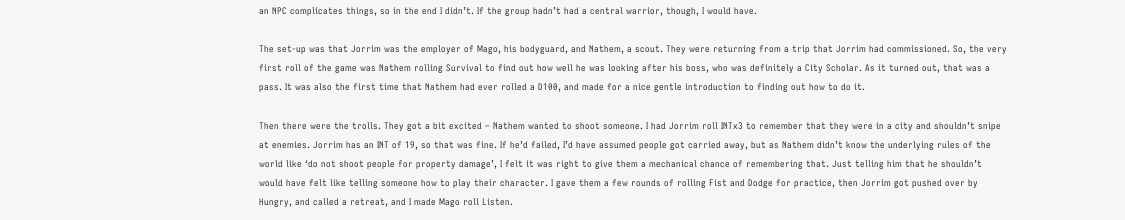an NPC complicates things, so in the end I didn’t. If the group hadn’t had a central warrior, though, I would have.

The set-up was that Jorrim was the employer of Mago, his bodyguard, and Nathem, a scout. They were returning from a trip that Jorrim had commissioned. So, the very first roll of the game was Nathem rolling Survival to find out how well he was looking after his boss, who was definitely a City Scholar. As it turned out, that was a pass. It was also the first time that Nathem had ever rolled a D100, and made for a nice gentle introduction to finding out how to do it.

Then there were the trolls. They got a bit excited – Nathem wanted to shoot someone. I had Jorrim roll INTx3 to remember that they were in a city and shouldn’t snipe at enemies. Jorrim has an INT of 19, so that was fine. If he’d failed, I’d have assumed people got carried away, but as Nathem didn’t know the underlying rules of the world like ‘do not shoot people for property damage’, I felt it was right to give them a mechanical chance of remembering that. Just telling him that he shouldn’t would have felt like telling someone how to play their character. I gave them a few rounds of rolling Fist and Dodge for practice, then Jorrim got pushed over by Hungry, and called a retreat, and I made Mago roll Listen.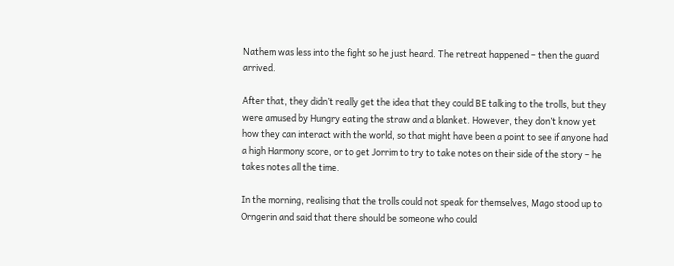Nathem was less into the fight so he just heard. The retreat happened – then the guard arrived.

After that, they didn’t really get the idea that they could BE talking to the trolls, but they were amused by Hungry eating the straw and a blanket. However, they don’t know yet how they can interact with the world, so that might have been a point to see if anyone had a high Harmony score, or to get Jorrim to try to take notes on their side of the story – he takes notes all the time.

In the morning, realising that the trolls could not speak for themselves, Mago stood up to Orngerin and said that there should be someone who could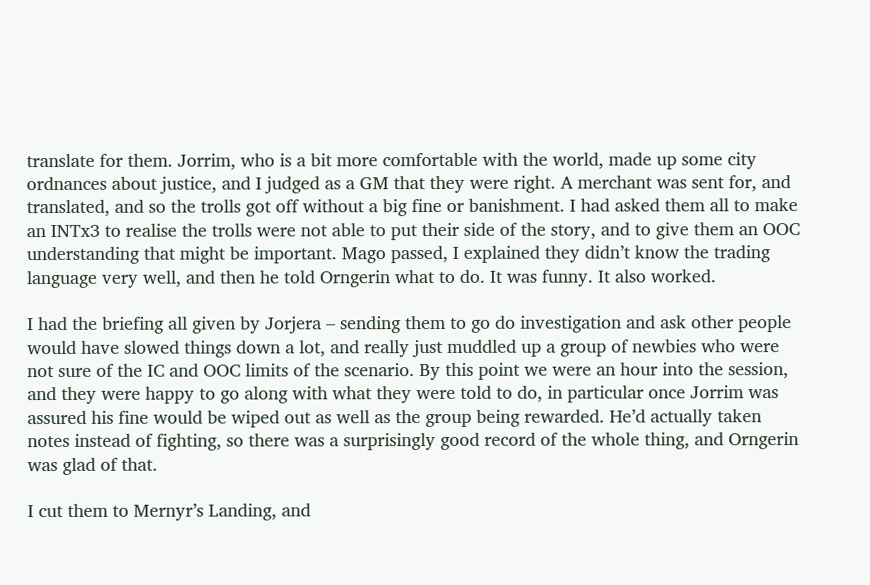translate for them. Jorrim, who is a bit more comfortable with the world, made up some city ordnances about justice, and I judged as a GM that they were right. A merchant was sent for, and translated, and so the trolls got off without a big fine or banishment. I had asked them all to make an INTx3 to realise the trolls were not able to put their side of the story, and to give them an OOC understanding that might be important. Mago passed, I explained they didn’t know the trading language very well, and then he told Orngerin what to do. It was funny. It also worked.

I had the briefing all given by Jorjera – sending them to go do investigation and ask other people would have slowed things down a lot, and really just muddled up a group of newbies who were not sure of the IC and OOC limits of the scenario. By this point we were an hour into the session, and they were happy to go along with what they were told to do, in particular once Jorrim was assured his fine would be wiped out as well as the group being rewarded. He’d actually taken notes instead of fighting, so there was a surprisingly good record of the whole thing, and Orngerin was glad of that.

I cut them to Mernyr’s Landing, and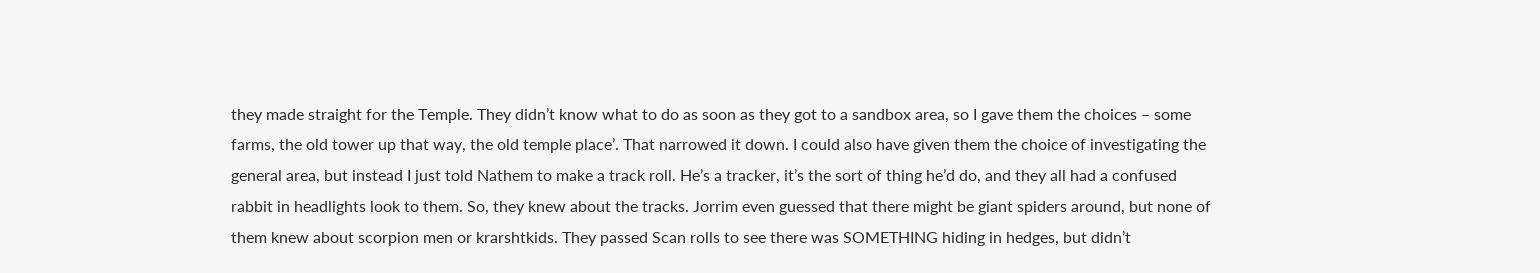they made straight for the Temple. They didn’t know what to do as soon as they got to a sandbox area, so I gave them the choices – some farms, the old tower up that way, the old temple place’. That narrowed it down. I could also have given them the choice of investigating the general area, but instead I just told Nathem to make a track roll. He’s a tracker, it’s the sort of thing he’d do, and they all had a confused rabbit in headlights look to them. So, they knew about the tracks. Jorrim even guessed that there might be giant spiders around, but none of them knew about scorpion men or krarshtkids. They passed Scan rolls to see there was SOMETHING hiding in hedges, but didn’t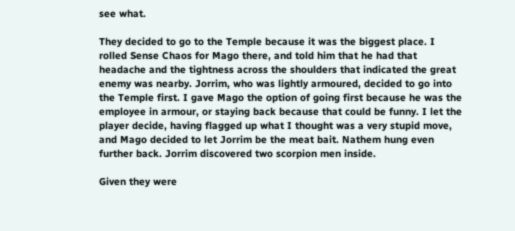see what.

They decided to go to the Temple because it was the biggest place. I rolled Sense Chaos for Mago there, and told him that he had that headache and the tightness across the shoulders that indicated the great enemy was nearby. Jorrim, who was lightly armoured, decided to go into the Temple first. I gave Mago the option of going first because he was the employee in armour, or staying back because that could be funny. I let the player decide, having flagged up what I thought was a very stupid move, and Mago decided to let Jorrim be the meat bait. Nathem hung even further back. Jorrim discovered two scorpion men inside.

Given they were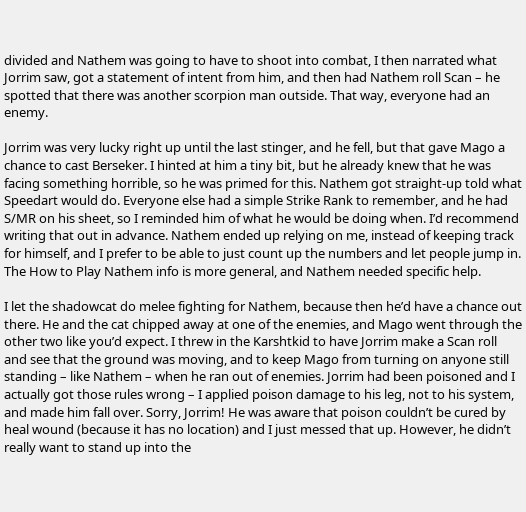divided and Nathem was going to have to shoot into combat, I then narrated what Jorrim saw, got a statement of intent from him, and then had Nathem roll Scan – he spotted that there was another scorpion man outside. That way, everyone had an enemy.

Jorrim was very lucky right up until the last stinger, and he fell, but that gave Mago a chance to cast Berseker. I hinted at him a tiny bit, but he already knew that he was facing something horrible, so he was primed for this. Nathem got straight-up told what Speedart would do. Everyone else had a simple Strike Rank to remember, and he had S/MR on his sheet, so I reminded him of what he would be doing when. I’d recommend writing that out in advance. Nathem ended up relying on me, instead of keeping track for himself, and I prefer to be able to just count up the numbers and let people jump in. The How to Play Nathem info is more general, and Nathem needed specific help.

I let the shadowcat do melee fighting for Nathem, because then he’d have a chance out there. He and the cat chipped away at one of the enemies, and Mago went through the other two like you’d expect. I threw in the Karshtkid to have Jorrim make a Scan roll and see that the ground was moving, and to keep Mago from turning on anyone still standing – like Nathem – when he ran out of enemies. Jorrim had been poisoned and I actually got those rules wrong – I applied poison damage to his leg, not to his system, and made him fall over. Sorry, Jorrim! He was aware that poison couldn’t be cured by heal wound (because it has no location) and I just messed that up. However, he didn’t really want to stand up into the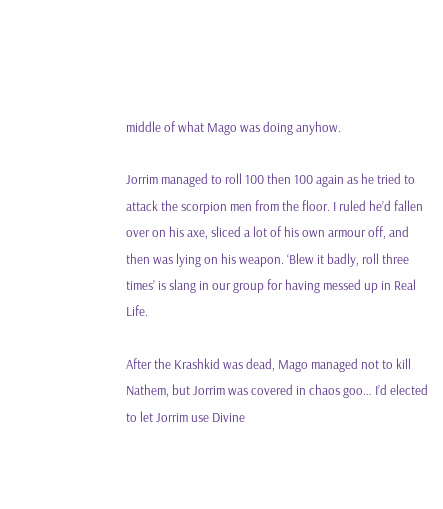middle of what Mago was doing anyhow.

Jorrim managed to roll 100 then 100 again as he tried to attack the scorpion men from the floor. I ruled he’d fallen over on his axe, sliced a lot of his own armour off, and then was lying on his weapon. ‘Blew it badly, roll three times’ is slang in our group for having messed up in Real Life.

After the Krashkid was dead, Mago managed not to kill Nathem, but Jorrim was covered in chaos goo… I’d elected to let Jorrim use Divine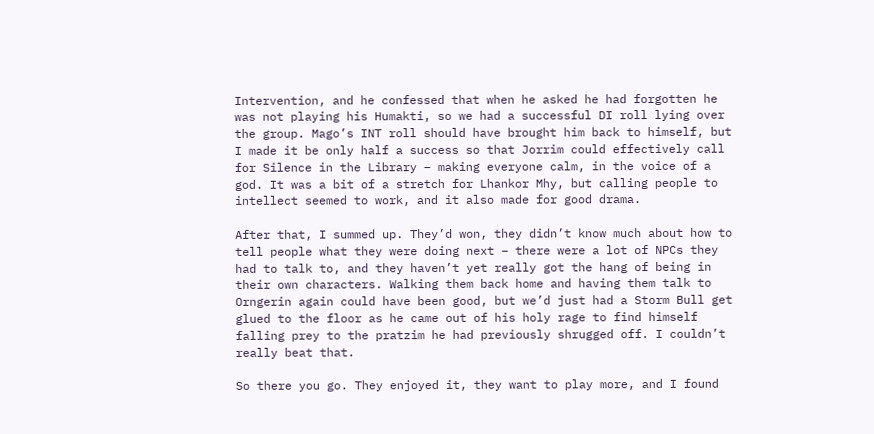Intervention, and he confessed that when he asked he had forgotten he was not playing his Humakti, so we had a successful DI roll lying over the group. Mago’s INT roll should have brought him back to himself, but I made it be only half a success so that Jorrim could effectively call for Silence in the Library – making everyone calm, in the voice of a god. It was a bit of a stretch for Lhankor Mhy, but calling people to intellect seemed to work, and it also made for good drama.

After that, I summed up. They’d won, they didn’t know much about how to tell people what they were doing next – there were a lot of NPCs they had to talk to, and they haven’t yet really got the hang of being in their own characters. Walking them back home and having them talk to Orngerin again could have been good, but we’d just had a Storm Bull get glued to the floor as he came out of his holy rage to find himself falling prey to the pratzim he had previously shrugged off. I couldn’t really beat that.

So there you go. They enjoyed it, they want to play more, and I found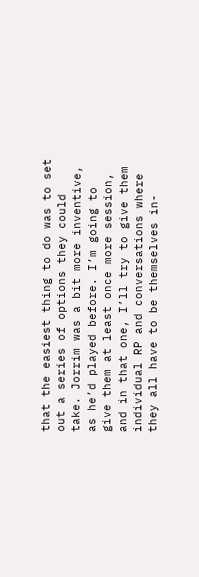that the easiest thing to do was to set out a series of options they could take. Jorrim was a bit more inventive, as he’d played before. I’m going to give them at least once more session, and in that one, I’ll try to give them individual RP and conversations where they all have to be themselves in-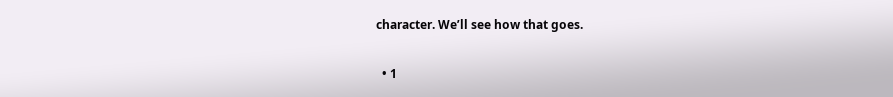character. We’ll see how that goes.

  • 1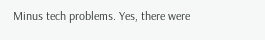Minus tech problems. Yes, there were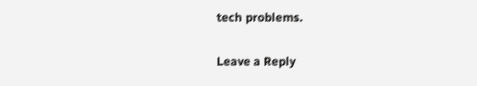tech problems.

Leave a Reply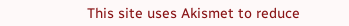This site uses Akismet to reduce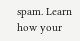spam. Learn how your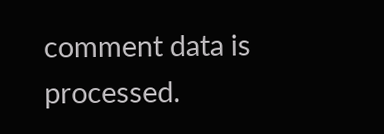comment data is processed.